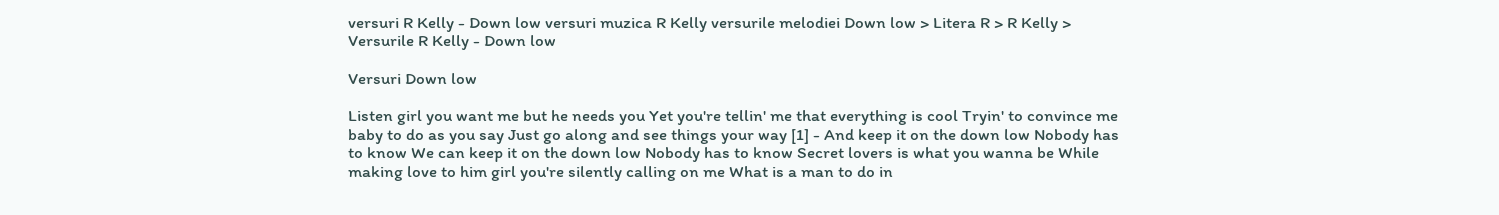versuri R Kelly - Down low versuri muzica R Kelly versurile melodiei Down low > Litera R > R Kelly > Versurile R Kelly - Down low

Versuri Down low

Listen girl you want me but he needs you Yet you're tellin' me that everything is cool Tryin' to convince me baby to do as you say Just go along and see things your way [1] - And keep it on the down low Nobody has to know We can keep it on the down low Nobody has to know Secret lovers is what you wanna be While making love to him girl you're silently calling on me What is a man to do in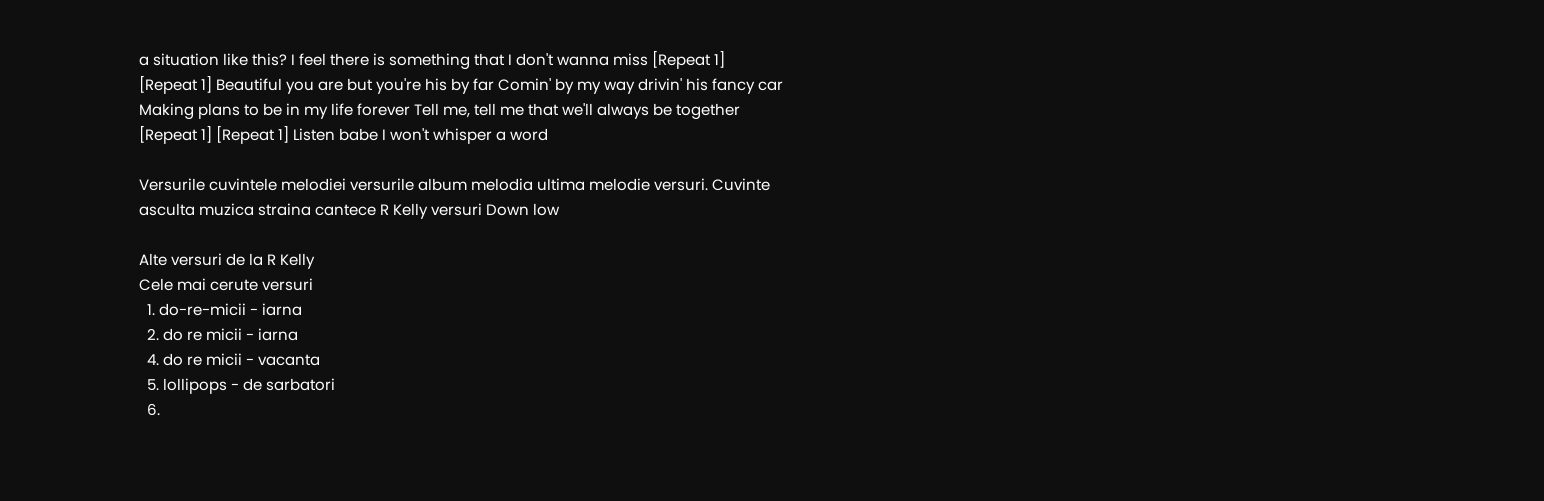a situation like this? I feel there is something that I don't wanna miss [Repeat 1] [Repeat 1] Beautiful you are but you're his by far Comin' by my way drivin' his fancy car Making plans to be in my life forever Tell me, tell me that we'll always be together [Repeat 1] [Repeat 1] Listen babe I won't whisper a word

Versurile cuvintele melodiei versurile album melodia ultima melodie versuri. Cuvinte asculta muzica straina cantece R Kelly versuri Down low

Alte versuri de la R Kelly
Cele mai cerute versuri
  1. do-re-micii - iarna
  2. do re micii - iarna
  4. do re micii - vacanta
  5. lollipops - de sarbatori
  6.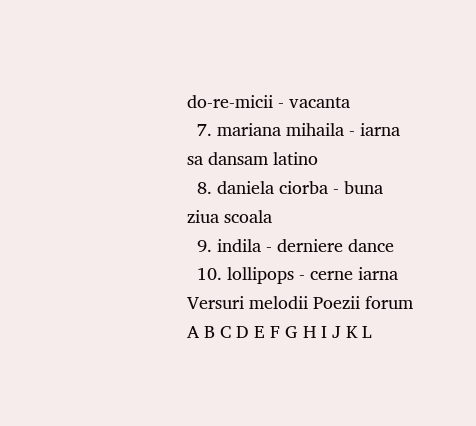do-re-micii - vacanta
  7. mariana mihaila - iarna sa dansam latino
  8. daniela ciorba - buna ziua scoala
  9. indila - derniere dance
  10. lollipops - cerne iarna
Versuri melodii Poezii forum
A B C D E F G H I J K L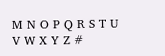M N O P Q R S T U V W X Y Z #